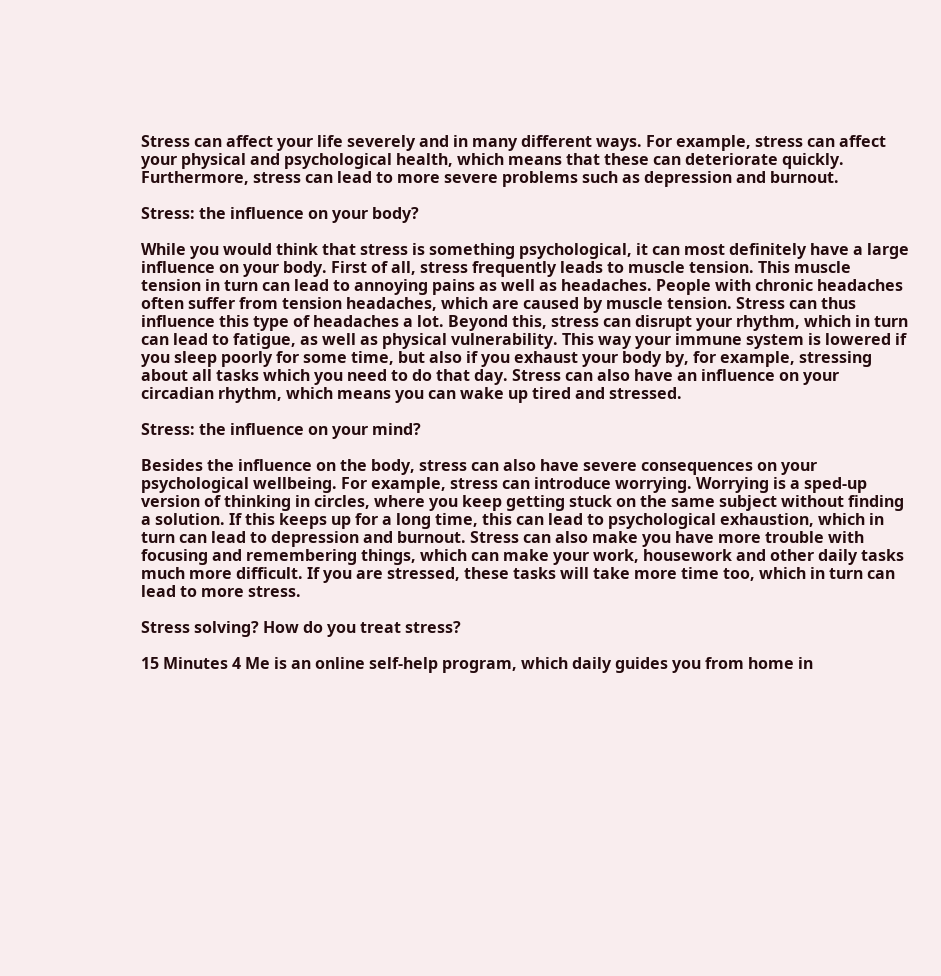Stress can affect your life severely and in many different ways. For example, stress can affect your physical and psychological health, which means that these can deteriorate quickly. Furthermore, stress can lead to more severe problems such as depression and burnout.

Stress: the influence on your body?

While you would think that stress is something psychological, it can most definitely have a large influence on your body. First of all, stress frequently leads to muscle tension. This muscle tension in turn can lead to annoying pains as well as headaches. People with chronic headaches often suffer from tension headaches, which are caused by muscle tension. Stress can thus influence this type of headaches a lot. Beyond this, stress can disrupt your rhythm, which in turn can lead to fatigue, as well as physical vulnerability. This way your immune system is lowered if you sleep poorly for some time, but also if you exhaust your body by, for example, stressing about all tasks which you need to do that day. Stress can also have an influence on your circadian rhythm, which means you can wake up tired and stressed.

Stress: the influence on your mind?

Besides the influence on the body, stress can also have severe consequences on your psychological wellbeing. For example, stress can introduce worrying. Worrying is a sped-up version of thinking in circles, where you keep getting stuck on the same subject without finding a solution. If this keeps up for a long time, this can lead to psychological exhaustion, which in turn can lead to depression and burnout. Stress can also make you have more trouble with focusing and remembering things, which can make your work, housework and other daily tasks much more difficult. If you are stressed, these tasks will take more time too, which in turn can lead to more stress.

Stress solving? How do you treat stress?

15 Minutes 4 Me is an online self-help program, which daily guides you from home in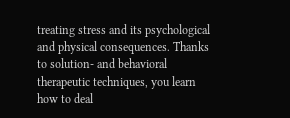treating stress and its psychological and physical consequences. Thanks to solution- and behavioral therapeutic techniques, you learn how to deal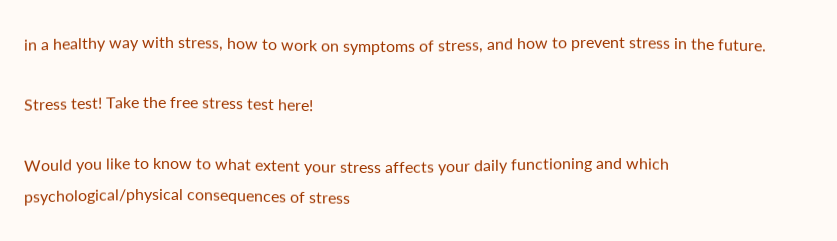in a healthy way with stress, how to work on symptoms of stress, and how to prevent stress in the future.

Stress test! Take the free stress test here!

Would you like to know to what extent your stress affects your daily functioning and which psychological/physical consequences of stress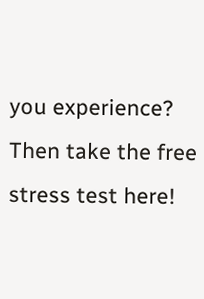you experience? Then take the free stress test here!